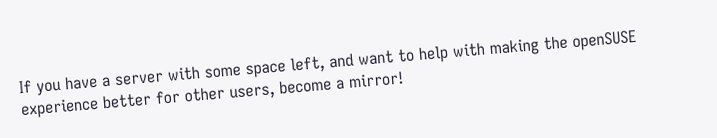If you have a server with some space left, and want to help with making the openSUSE experience better for other users, become a mirror!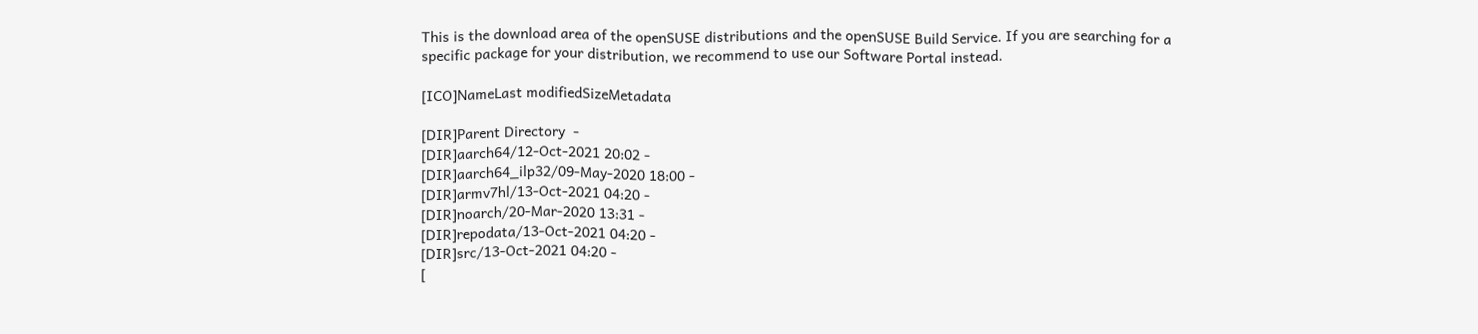This is the download area of the openSUSE distributions and the openSUSE Build Service. If you are searching for a specific package for your distribution, we recommend to use our Software Portal instead.

[ICO]NameLast modifiedSizeMetadata

[DIR]Parent Directory  -
[DIR]aarch64/12-Oct-2021 20:02 -
[DIR]aarch64_ilp32/09-May-2020 18:00 -
[DIR]armv7hl/13-Oct-2021 04:20 -
[DIR]noarch/20-Mar-2020 13:31 -
[DIR]repodata/13-Oct-2021 04:20 -
[DIR]src/13-Oct-2021 04:20 -
[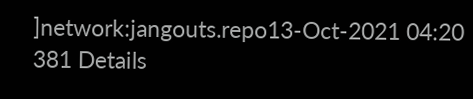]network:jangouts.repo13-Oct-2021 04:20 381 Details